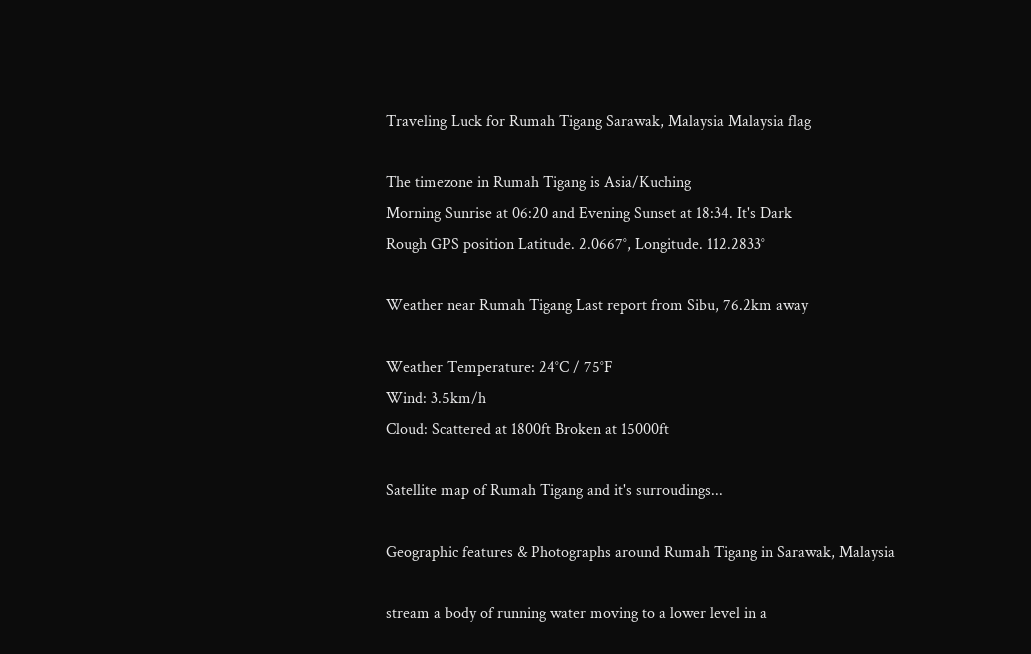Traveling Luck for Rumah Tigang Sarawak, Malaysia Malaysia flag

The timezone in Rumah Tigang is Asia/Kuching
Morning Sunrise at 06:20 and Evening Sunset at 18:34. It's Dark
Rough GPS position Latitude. 2.0667°, Longitude. 112.2833°

Weather near Rumah Tigang Last report from Sibu, 76.2km away

Weather Temperature: 24°C / 75°F
Wind: 3.5km/h
Cloud: Scattered at 1800ft Broken at 15000ft

Satellite map of Rumah Tigang and it's surroudings...

Geographic features & Photographs around Rumah Tigang in Sarawak, Malaysia

stream a body of running water moving to a lower level in a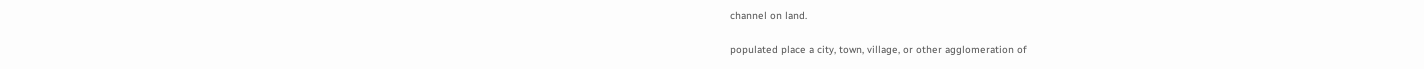channel on land.

populated place a city, town, village, or other agglomeration of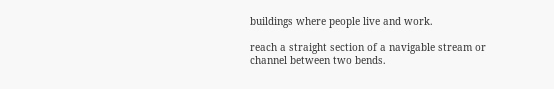buildings where people live and work.

reach a straight section of a navigable stream or channel between two bends.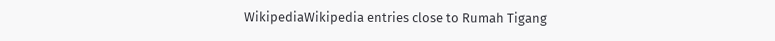WikipediaWikipedia entries close to Rumah Tigang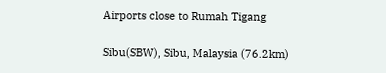Airports close to Rumah Tigang

Sibu(SBW), Sibu, Malaysia (76.2km)